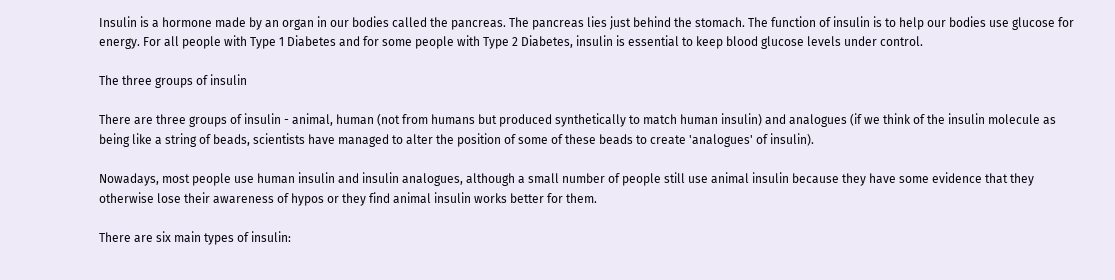Insulin is a hormone made by an organ in our bodies called the pancreas. The pancreas lies just behind the stomach. The function of insulin is to help our bodies use glucose for energy. For all people with Type 1 Diabetes and for some people with Type 2 Diabetes, insulin is essential to keep blood glucose levels under control.

The three groups of insulin

There are three groups of insulin - animal, human (not from humans but produced synthetically to match human insulin) and analogues (if we think of the insulin molecule as being like a string of beads, scientists have managed to alter the position of some of these beads to create 'analogues' of insulin).

Nowadays, most people use human insulin and insulin analogues, although a small number of people still use animal insulin because they have some evidence that they otherwise lose their awareness of hypos or they find animal insulin works better for them.

There are six main types of insulin: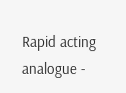Rapid acting analogue -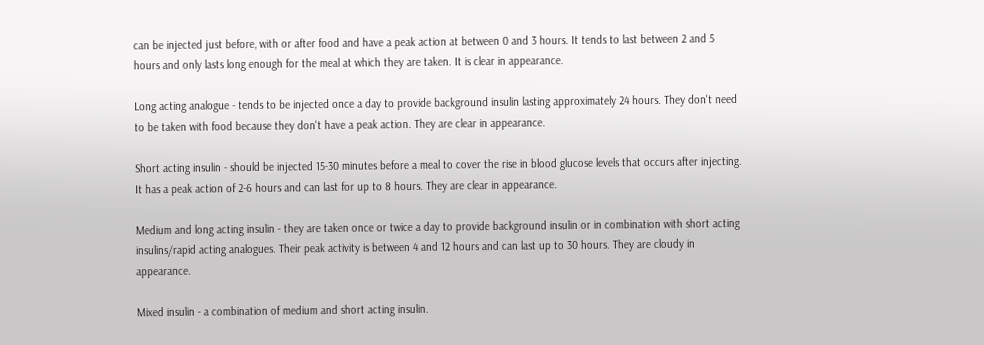can be injected just before, with or after food and have a peak action at between 0 and 3 hours. It tends to last between 2 and 5 hours and only lasts long enough for the meal at which they are taken. It is clear in appearance.

Long acting analogue - tends to be injected once a day to provide background insulin lasting approximately 24 hours. They don't need to be taken with food because they don't have a peak action. They are clear in appearance.

Short acting insulin - should be injected 15-30 minutes before a meal to cover the rise in blood glucose levels that occurs after injecting. It has a peak action of 2-6 hours and can last for up to 8 hours. They are clear in appearance.

Medium and long acting insulin - they are taken once or twice a day to provide background insulin or in combination with short acting insulins/rapid acting analogues. Their peak activity is between 4 and 12 hours and can last up to 30 hours. They are cloudy in appearance.

Mixed insulin - a combination of medium and short acting insulin.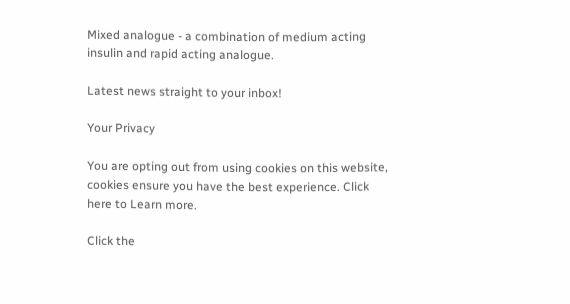Mixed analogue - a combination of medium acting insulin and rapid acting analogue.

Latest news straight to your inbox!

Your Privacy

You are opting out from using cookies on this website, cookies ensure you have the best experience. Click here to Learn more.

Click the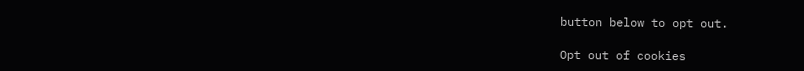button below to opt out.

Opt out of cookies